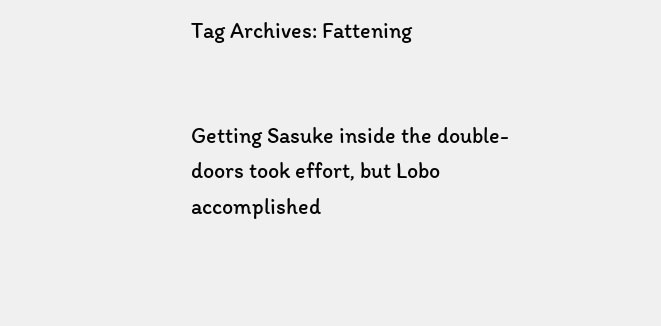Tag Archives: Fattening


Getting Sasuke inside the double-doors took effort, but Lobo accomplished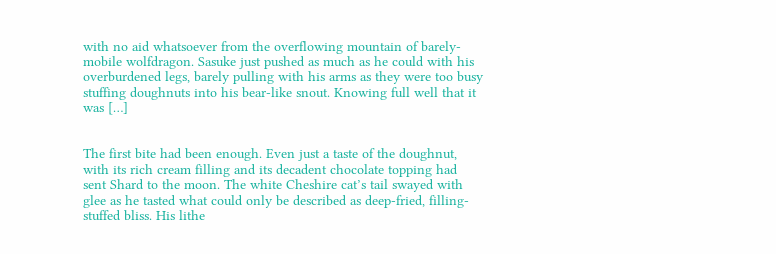with no aid whatsoever from the overflowing mountain of barely-mobile wolfdragon. Sasuke just pushed as much as he could with his overburdened legs, barely pulling with his arms as they were too busy stuffing doughnuts into his bear-like snout. Knowing full well that it was […]


The first bite had been enough. Even just a taste of the doughnut, with its rich cream filling and its decadent chocolate topping had sent Shard to the moon. The white Cheshire cat’s tail swayed with glee as he tasted what could only be described as deep-fried, filling-stuffed bliss. His lithe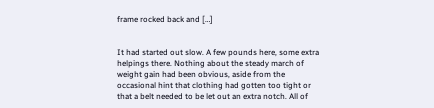frame rocked back and […]


It had started out slow. A few pounds here, some extra helpings there. Nothing about the steady march of weight gain had been obvious, aside from the occasional hint that clothing had gotten too tight or that a belt needed to be let out an extra notch. All of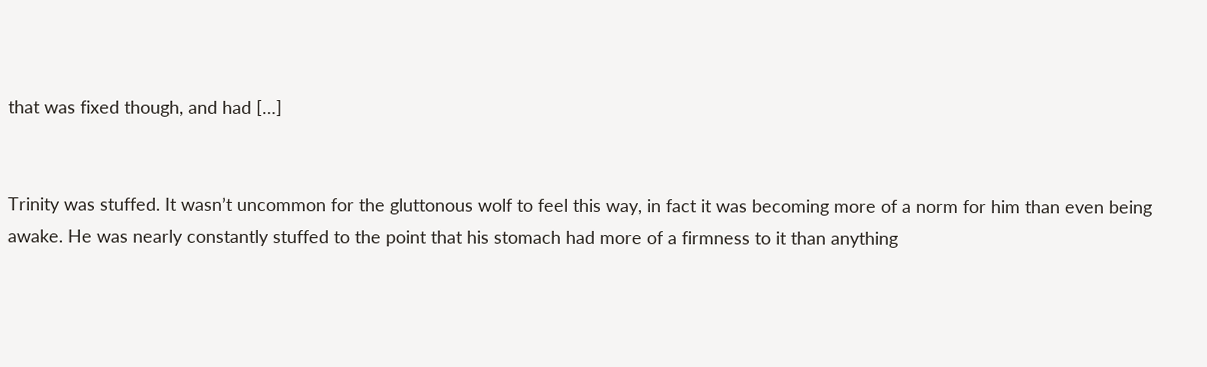that was fixed though, and had […]


Trinity was stuffed. It wasn’t uncommon for the gluttonous wolf to feel this way, in fact it was becoming more of a norm for him than even being awake. He was nearly constantly stuffed to the point that his stomach had more of a firmness to it than anything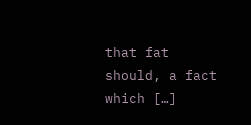that fat should, a fact which […]